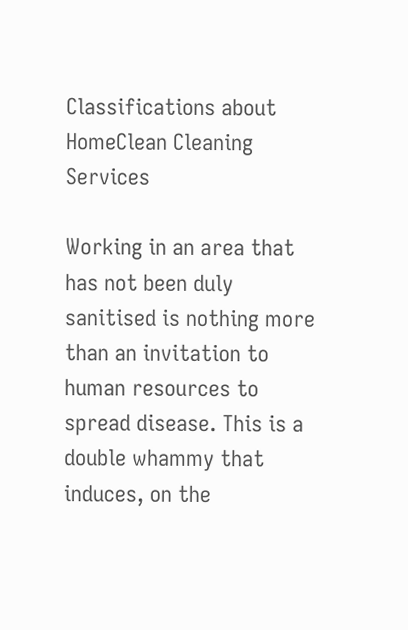Classifications about HomeClean Cleaning Services

Working in an area that has not been duly sanitised is nothing more than an invitation to human resources to spread disease. This is a double whammy that induces, on the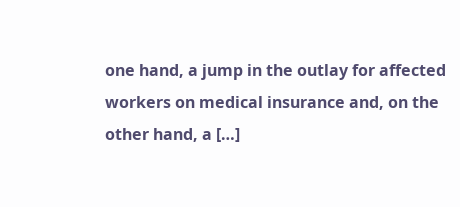one hand, a jump in the outlay for affected workers on medical insurance and, on the other hand, a […]